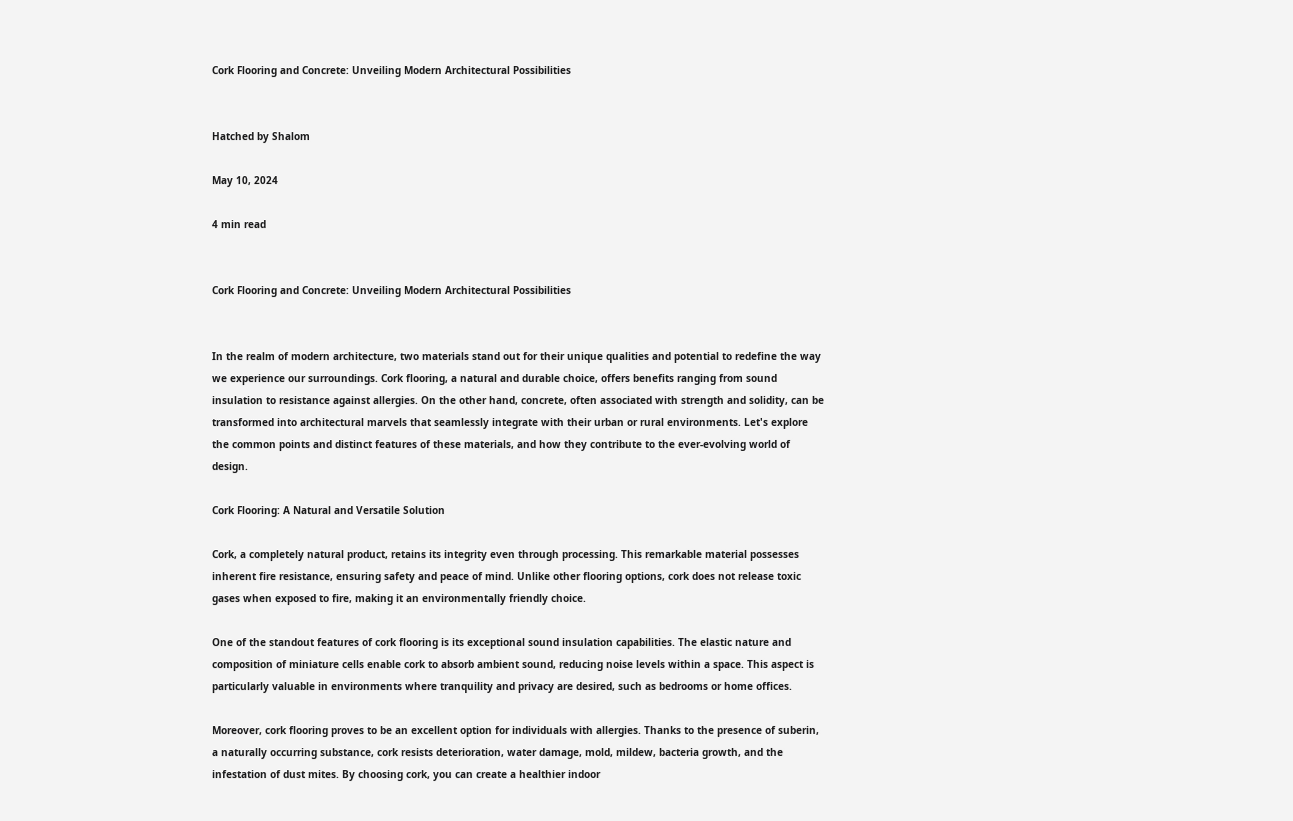Cork Flooring and Concrete: Unveiling Modern Architectural Possibilities


Hatched by Shalom

May 10, 2024

4 min read


Cork Flooring and Concrete: Unveiling Modern Architectural Possibilities


In the realm of modern architecture, two materials stand out for their unique qualities and potential to redefine the way we experience our surroundings. Cork flooring, a natural and durable choice, offers benefits ranging from sound insulation to resistance against allergies. On the other hand, concrete, often associated with strength and solidity, can be transformed into architectural marvels that seamlessly integrate with their urban or rural environments. Let's explore the common points and distinct features of these materials, and how they contribute to the ever-evolving world of design.

Cork Flooring: A Natural and Versatile Solution

Cork, a completely natural product, retains its integrity even through processing. This remarkable material possesses inherent fire resistance, ensuring safety and peace of mind. Unlike other flooring options, cork does not release toxic gases when exposed to fire, making it an environmentally friendly choice.

One of the standout features of cork flooring is its exceptional sound insulation capabilities. The elastic nature and composition of miniature cells enable cork to absorb ambient sound, reducing noise levels within a space. This aspect is particularly valuable in environments where tranquility and privacy are desired, such as bedrooms or home offices.

Moreover, cork flooring proves to be an excellent option for individuals with allergies. Thanks to the presence of suberin, a naturally occurring substance, cork resists deterioration, water damage, mold, mildew, bacteria growth, and the infestation of dust mites. By choosing cork, you can create a healthier indoor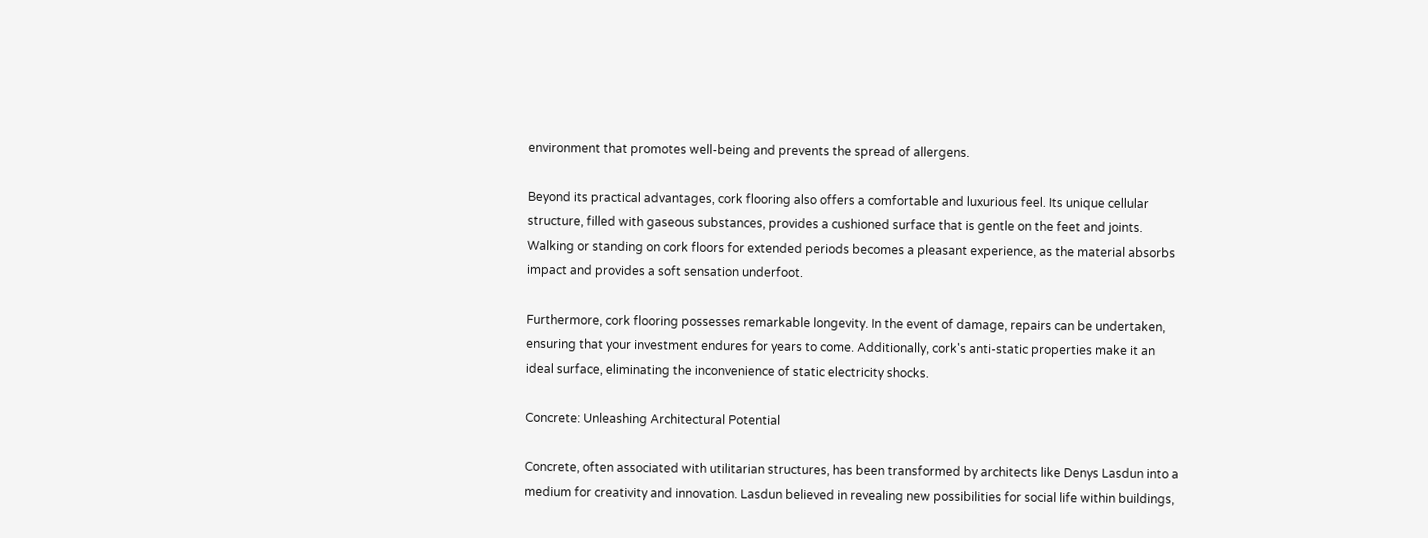environment that promotes well-being and prevents the spread of allergens.

Beyond its practical advantages, cork flooring also offers a comfortable and luxurious feel. Its unique cellular structure, filled with gaseous substances, provides a cushioned surface that is gentle on the feet and joints. Walking or standing on cork floors for extended periods becomes a pleasant experience, as the material absorbs impact and provides a soft sensation underfoot.

Furthermore, cork flooring possesses remarkable longevity. In the event of damage, repairs can be undertaken, ensuring that your investment endures for years to come. Additionally, cork's anti-static properties make it an ideal surface, eliminating the inconvenience of static electricity shocks.

Concrete: Unleashing Architectural Potential

Concrete, often associated with utilitarian structures, has been transformed by architects like Denys Lasdun into a medium for creativity and innovation. Lasdun believed in revealing new possibilities for social life within buildings,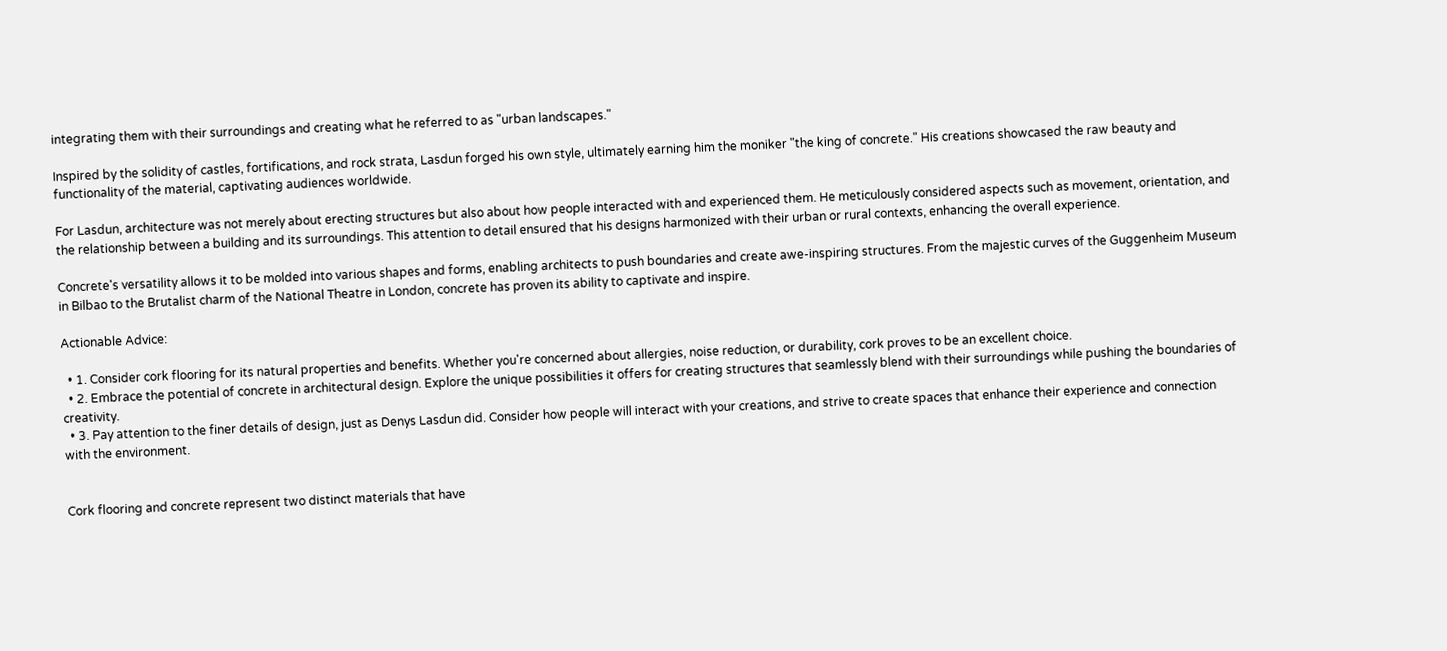integrating them with their surroundings and creating what he referred to as "urban landscapes."

Inspired by the solidity of castles, fortifications, and rock strata, Lasdun forged his own style, ultimately earning him the moniker "the king of concrete." His creations showcased the raw beauty and functionality of the material, captivating audiences worldwide.

For Lasdun, architecture was not merely about erecting structures but also about how people interacted with and experienced them. He meticulously considered aspects such as movement, orientation, and the relationship between a building and its surroundings. This attention to detail ensured that his designs harmonized with their urban or rural contexts, enhancing the overall experience.

Concrete's versatility allows it to be molded into various shapes and forms, enabling architects to push boundaries and create awe-inspiring structures. From the majestic curves of the Guggenheim Museum in Bilbao to the Brutalist charm of the National Theatre in London, concrete has proven its ability to captivate and inspire.

Actionable Advice:

  • 1. Consider cork flooring for its natural properties and benefits. Whether you're concerned about allergies, noise reduction, or durability, cork proves to be an excellent choice.
  • 2. Embrace the potential of concrete in architectural design. Explore the unique possibilities it offers for creating structures that seamlessly blend with their surroundings while pushing the boundaries of creativity.
  • 3. Pay attention to the finer details of design, just as Denys Lasdun did. Consider how people will interact with your creations, and strive to create spaces that enhance their experience and connection with the environment.


Cork flooring and concrete represent two distinct materials that have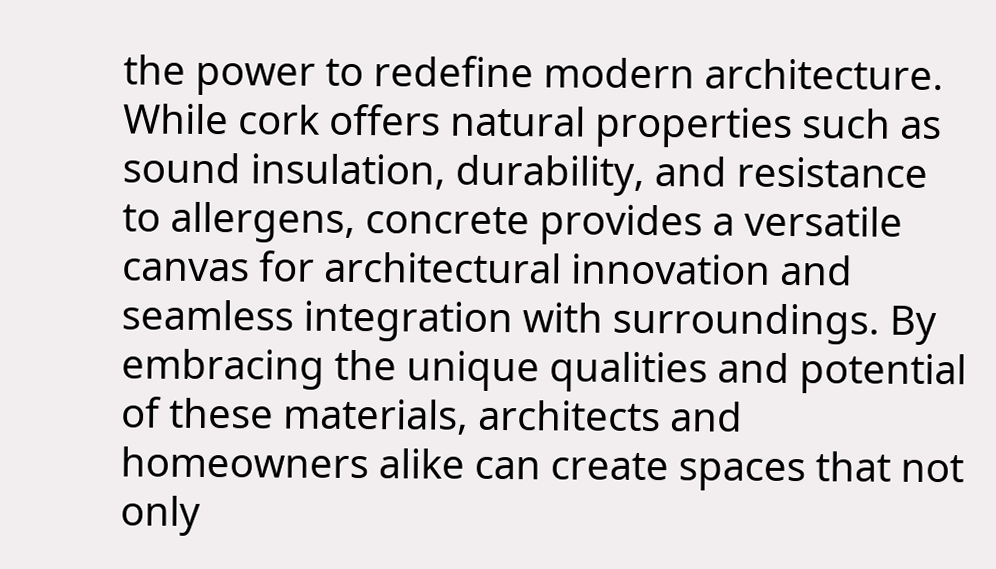the power to redefine modern architecture. While cork offers natural properties such as sound insulation, durability, and resistance to allergens, concrete provides a versatile canvas for architectural innovation and seamless integration with surroundings. By embracing the unique qualities and potential of these materials, architects and homeowners alike can create spaces that not only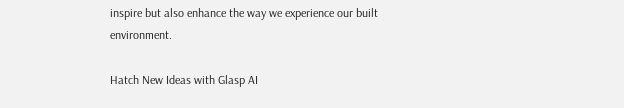inspire but also enhance the way we experience our built environment.

Hatch New Ideas with Glasp AI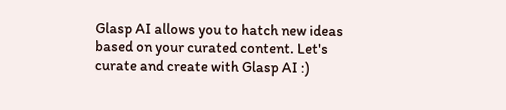Glasp AI allows you to hatch new ideas based on your curated content. Let's curate and create with Glasp AI :)